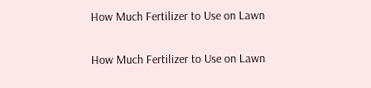How Much Fertilizer to Use on Lawn

How Much Fertilizer to Use on Lawn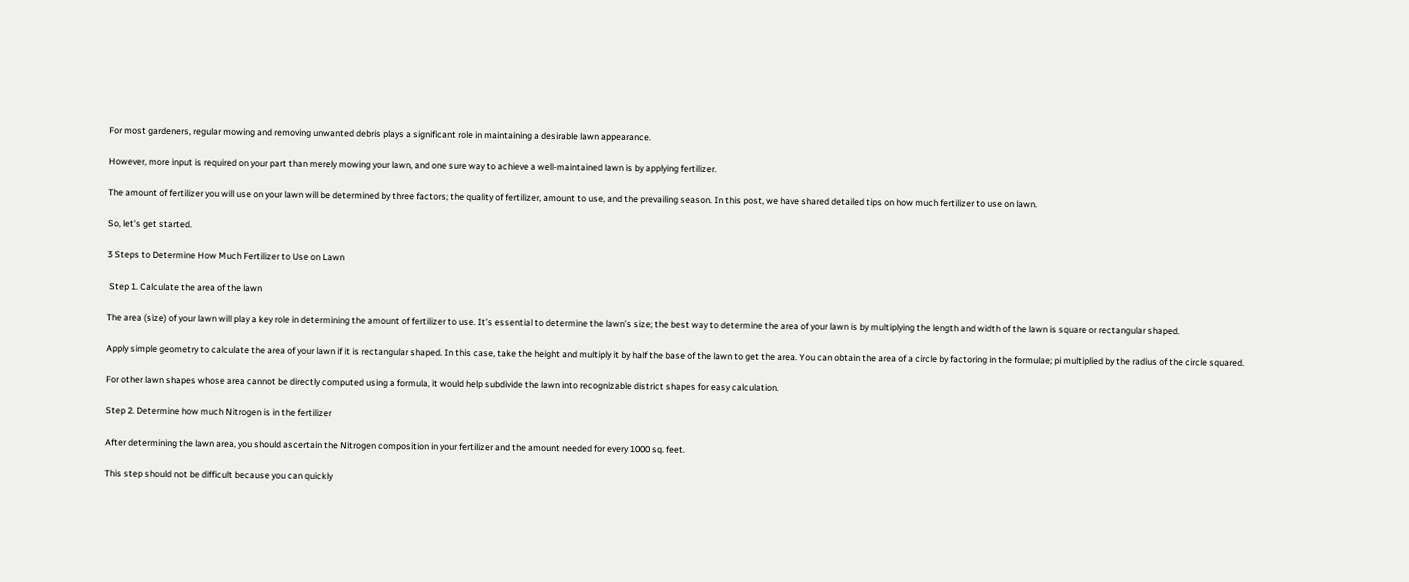For most gardeners, regular mowing and removing unwanted debris plays a significant role in maintaining a desirable lawn appearance.

However, more input is required on your part than merely mowing your lawn, and one sure way to achieve a well-maintained lawn is by applying fertilizer.

The amount of fertilizer you will use on your lawn will be determined by three factors; the quality of fertilizer, amount to use, and the prevailing season. In this post, we have shared detailed tips on how much fertilizer to use on lawn.

So, let’s get started.

3 Steps to Determine How Much Fertilizer to Use on Lawn

 Step 1. Calculate the area of the lawn

The area (size) of your lawn will play a key role in determining the amount of fertilizer to use. It’s essential to determine the lawn’s size; the best way to determine the area of your lawn is by multiplying the length and width of the lawn is square or rectangular shaped.

Apply simple geometry to calculate the area of your lawn if it is rectangular shaped. In this case, take the height and multiply it by half the base of the lawn to get the area. You can obtain the area of a circle by factoring in the formulae; pi multiplied by the radius of the circle squared.

For other lawn shapes whose area cannot be directly computed using a formula, it would help subdivide the lawn into recognizable district shapes for easy calculation.

Step 2. Determine how much Nitrogen is in the fertilizer

After determining the lawn area, you should ascertain the Nitrogen composition in your fertilizer and the amount needed for every 1000 sq. feet.

This step should not be difficult because you can quickly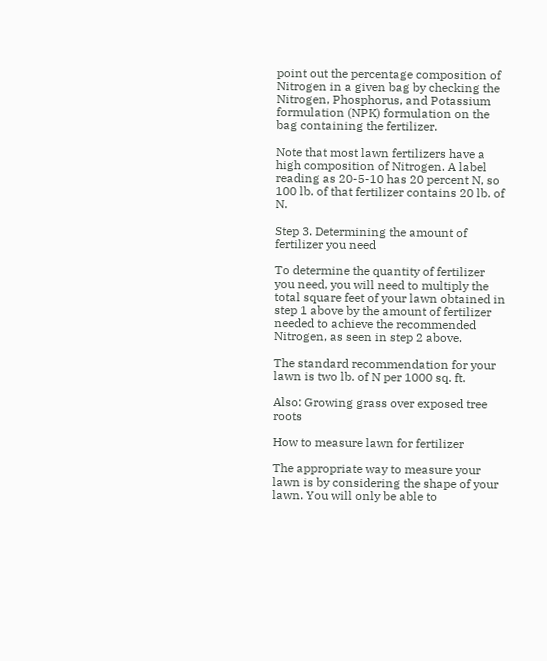point out the percentage composition of Nitrogen in a given bag by checking the Nitrogen, Phosphorus, and Potassium formulation (NPK) formulation on the bag containing the fertilizer.

Note that most lawn fertilizers have a high composition of Nitrogen. A label reading as 20-5-10 has 20 percent N, so 100 lb. of that fertilizer contains 20 lb. of N.

Step 3. Determining the amount of fertilizer you need

To determine the quantity of fertilizer you need, you will need to multiply the total square feet of your lawn obtained in step 1 above by the amount of fertilizer needed to achieve the recommended Nitrogen, as seen in step 2 above.

The standard recommendation for your lawn is two lb. of N per 1000 sq. ft.

Also: Growing grass over exposed tree roots

How to measure lawn for fertilizer

The appropriate way to measure your lawn is by considering the shape of your lawn. You will only be able to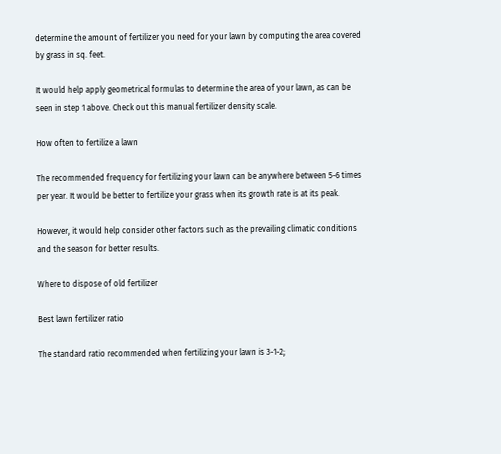determine the amount of fertilizer you need for your lawn by computing the area covered by grass in sq. feet.

It would help apply geometrical formulas to determine the area of your lawn, as can be seen in step 1 above. Check out this manual fertilizer density scale.

How often to fertilize a lawn

The recommended frequency for fertilizing your lawn can be anywhere between 5-6 times per year. It would be better to fertilize your grass when its growth rate is at its peak.

However, it would help consider other factors such as the prevailing climatic conditions and the season for better results.

Where to dispose of old fertilizer

Best lawn fertilizer ratio

The standard ratio recommended when fertilizing your lawn is 3-1-2;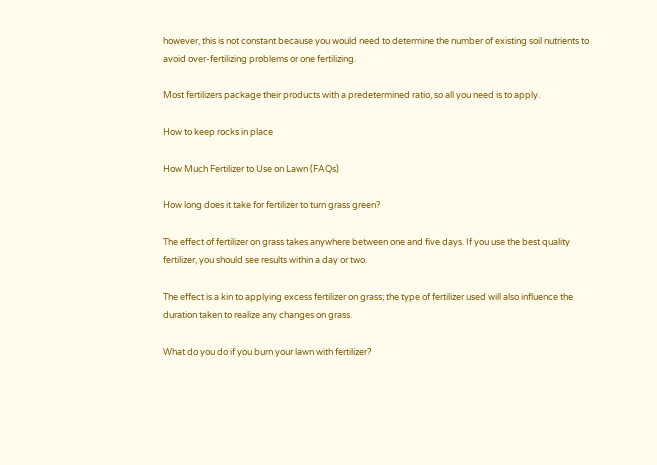however, this is not constant because you would need to determine the number of existing soil nutrients to avoid over-fertilizing problems or one fertilizing.

Most fertilizers package their products with a predetermined ratio, so all you need is to apply.

How to keep rocks in place

How Much Fertilizer to Use on Lawn (FAQs)

How long does it take for fertilizer to turn grass green?

The effect of fertilizer on grass takes anywhere between one and five days. If you use the best quality fertilizer, you should see results within a day or two.

The effect is a kin to applying excess fertilizer on grass; the type of fertilizer used will also influence the duration taken to realize any changes on grass.

What do you do if you burn your lawn with fertilizer?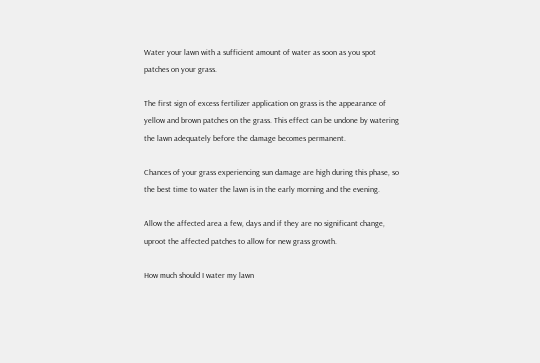Water your lawn with a sufficient amount of water as soon as you spot patches on your grass.

The first sign of excess fertilizer application on grass is the appearance of yellow and brown patches on the grass. This effect can be undone by watering the lawn adequately before the damage becomes permanent.

Chances of your grass experiencing sun damage are high during this phase, so the best time to water the lawn is in the early morning and the evening.

Allow the affected area a few, days and if they are no significant change, uproot the affected patches to allow for new grass growth.

How much should I water my lawn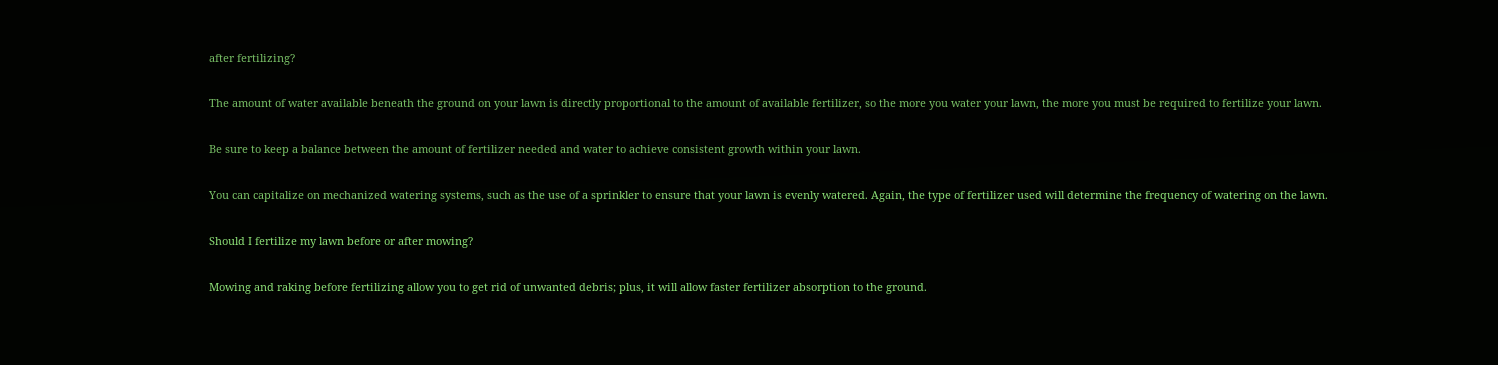after fertilizing?

The amount of water available beneath the ground on your lawn is directly proportional to the amount of available fertilizer, so the more you water your lawn, the more you must be required to fertilize your lawn.

Be sure to keep a balance between the amount of fertilizer needed and water to achieve consistent growth within your lawn.

You can capitalize on mechanized watering systems, such as the use of a sprinkler to ensure that your lawn is evenly watered. Again, the type of fertilizer used will determine the frequency of watering on the lawn.

Should I fertilize my lawn before or after mowing?

Mowing and raking before fertilizing allow you to get rid of unwanted debris; plus, it will allow faster fertilizer absorption to the ground.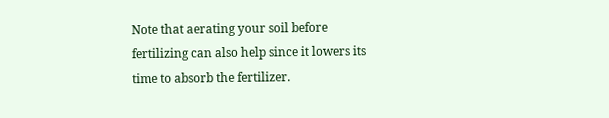Note that aerating your soil before fertilizing can also help since it lowers its time to absorb the fertilizer.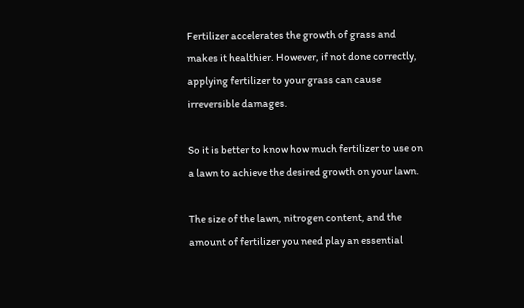Fertilizer accelerates the growth of grass and makes it healthier. However, if not done correctly, applying fertilizer to your grass can cause irreversible damages.

So it is better to know how much fertilizer to use on a lawn to achieve the desired growth on your lawn.

The size of the lawn, nitrogen content, and the amount of fertilizer you need play an essential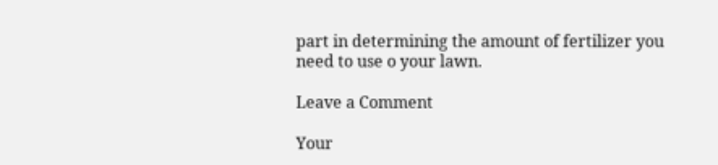part in determining the amount of fertilizer you need to use o your lawn.

Leave a Comment

Your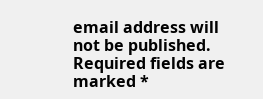email address will not be published. Required fields are marked *